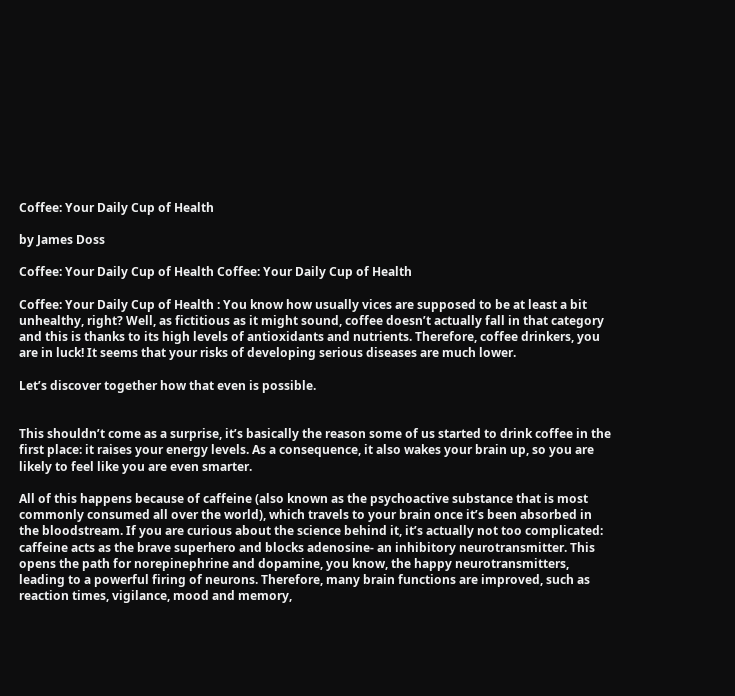Coffee: Your Daily Cup of Health

by James Doss

Coffee: Your Daily Cup of Health Coffee: Your Daily Cup of Health

Coffee: Your Daily Cup of Health : You know how usually vices are supposed to be at least a bit unhealthy, right? Well, as fictitious as it might sound, coffee doesn’t actually fall in that category and this is thanks to its high levels of antioxidants and nutrients. Therefore, coffee drinkers, you are in luck! It seems that your risks of developing serious diseases are much lower.

Let’s discover together how that even is possible.


This shouldn’t come as a surprise, it’s basically the reason some of us started to drink coffee in the first place: it raises your energy levels. As a consequence, it also wakes your brain up, so you are likely to feel like you are even smarter.

All of this happens because of caffeine (also known as the psychoactive substance that is most commonly consumed all over the world), which travels to your brain once it’s been absorbed in the bloodstream. If you are curious about the science behind it, it’s actually not too complicated: caffeine acts as the brave superhero and blocks adenosine- an inhibitory neurotransmitter. This opens the path for norepinephrine and dopamine, you know, the happy neurotransmitters, leading to a powerful firing of neurons. Therefore, many brain functions are improved, such as reaction times, vigilance, mood and memory,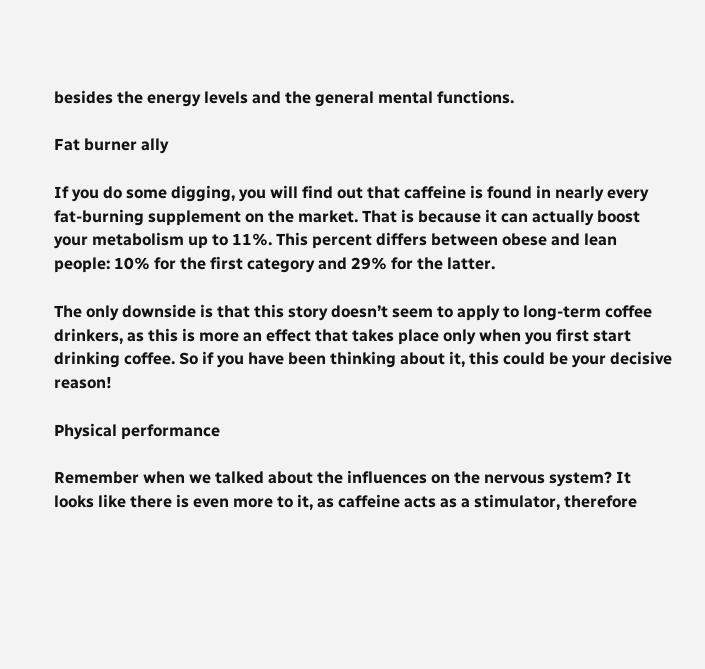besides the energy levels and the general mental functions.

Fat burner ally

If you do some digging, you will find out that caffeine is found in nearly every fat-burning supplement on the market. That is because it can actually boost your metabolism up to 11%. This percent differs between obese and lean people: 10% for the first category and 29% for the latter.

The only downside is that this story doesn’t seem to apply to long-term coffee drinkers, as this is more an effect that takes place only when you first start drinking coffee. So if you have been thinking about it, this could be your decisive reason!

Physical performance

Remember when we talked about the influences on the nervous system? It looks like there is even more to it, as caffeine acts as a stimulator, therefore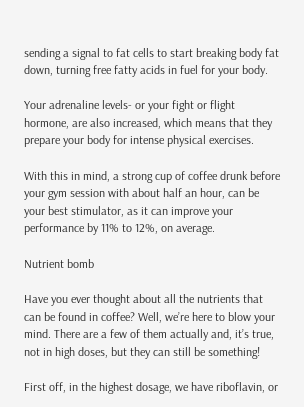sending a signal to fat cells to start breaking body fat down, turning free fatty acids in fuel for your body.

Your adrenaline levels- or your fight or flight hormone, are also increased, which means that they prepare your body for intense physical exercises.

With this in mind, a strong cup of coffee drunk before your gym session with about half an hour, can be your best stimulator, as it can improve your performance by 11% to 12%, on average.

Nutrient bomb

Have you ever thought about all the nutrients that can be found in coffee? Well, we’re here to blow your mind. There are a few of them actually and, it’s true, not in high doses, but they can still be something!

First off, in the highest dosage, we have riboflavin, or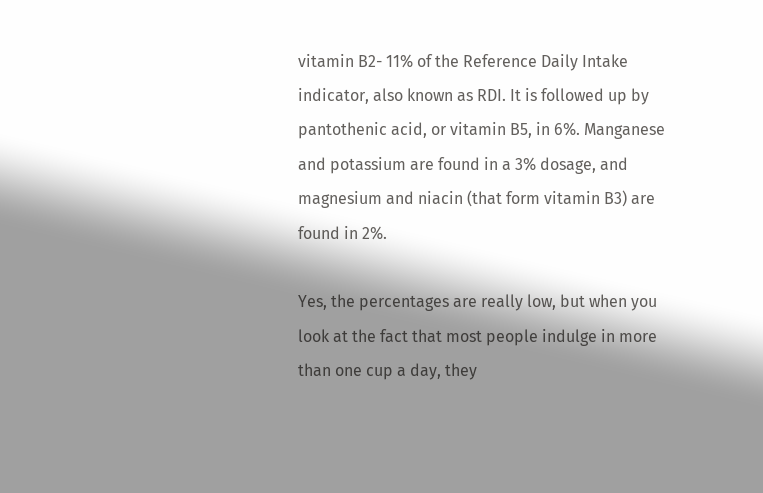vitamin B2- 11% of the Reference Daily Intake indicator, also known as RDI. It is followed up by pantothenic acid, or vitamin B5, in 6%. Manganese and potassium are found in a 3% dosage, and magnesium and niacin (that form vitamin B3) are found in 2%.

Yes, the percentages are really low, but when you look at the fact that most people indulge in more than one cup a day, they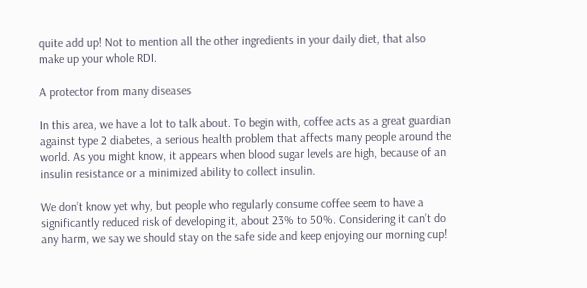quite add up! Not to mention all the other ingredients in your daily diet, that also make up your whole RDI.

A protector from many diseases

In this area, we have a lot to talk about. To begin with, coffee acts as a great guardian against type 2 diabetes, a serious health problem that affects many people around the world. As you might know, it appears when blood sugar levels are high, because of an insulin resistance or a minimized ability to collect insulin.

We don’t know yet why, but people who regularly consume coffee seem to have a significantly reduced risk of developing it, about 23% to 50%. Considering it can’t do any harm, we say we should stay on the safe side and keep enjoying our morning cup!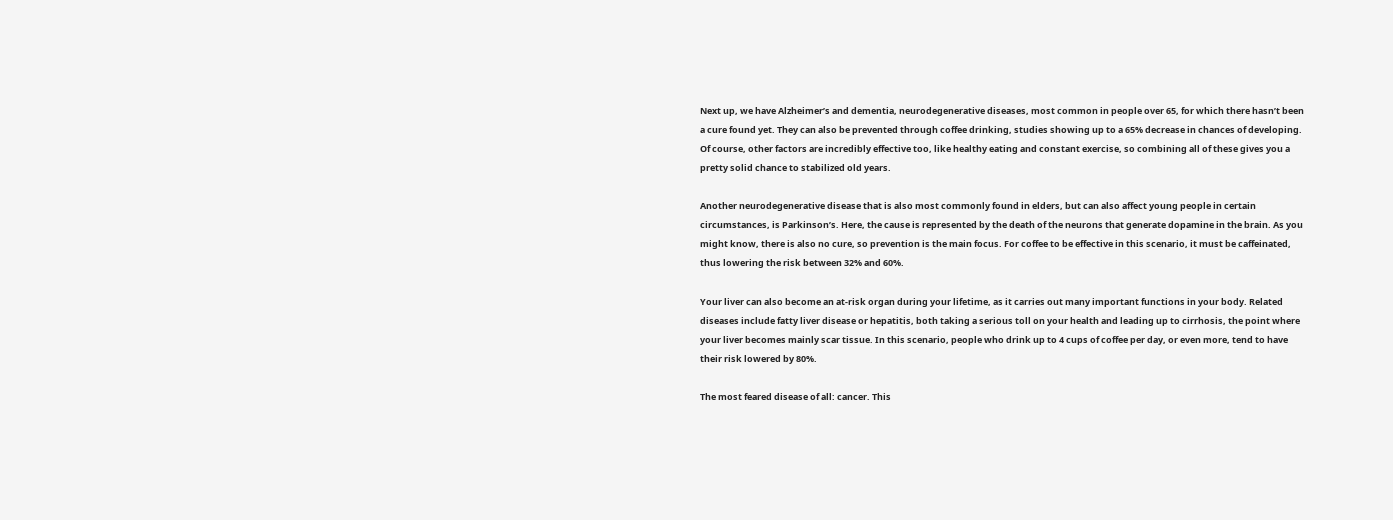Next up, we have Alzheimer’s and dementia, neurodegenerative diseases, most common in people over 65, for which there hasn’t been a cure found yet. They can also be prevented through coffee drinking, studies showing up to a 65% decrease in chances of developing. Of course, other factors are incredibly effective too, like healthy eating and constant exercise, so combining all of these gives you a pretty solid chance to stabilized old years.

Another neurodegenerative disease that is also most commonly found in elders, but can also affect young people in certain circumstances, is Parkinson’s. Here, the cause is represented by the death of the neurons that generate dopamine in the brain. As you might know, there is also no cure, so prevention is the main focus. For coffee to be effective in this scenario, it must be caffeinated, thus lowering the risk between 32% and 60%.

Your liver can also become an at-risk organ during your lifetime, as it carries out many important functions in your body. Related diseases include fatty liver disease or hepatitis, both taking a serious toll on your health and leading up to cirrhosis, the point where your liver becomes mainly scar tissue. In this scenario, people who drink up to 4 cups of coffee per day, or even more, tend to have their risk lowered by 80%.

The most feared disease of all: cancer. This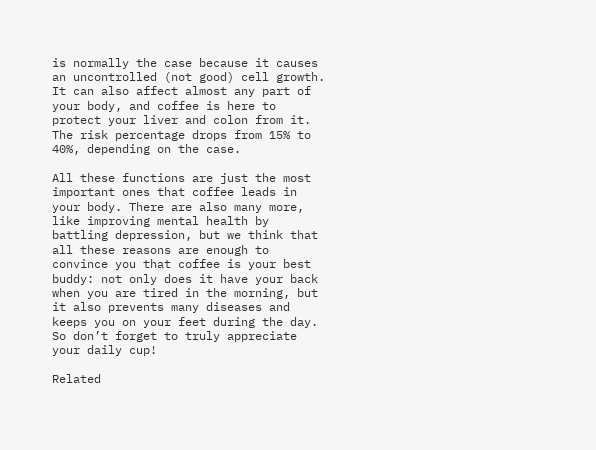is normally the case because it causes an uncontrolled (not good) cell growth. It can also affect almost any part of your body, and coffee is here to protect your liver and colon from it. The risk percentage drops from 15% to 40%, depending on the case.

All these functions are just the most important ones that coffee leads in your body. There are also many more, like improving mental health by battling depression, but we think that all these reasons are enough to convince you that coffee is your best buddy: not only does it have your back when you are tired in the morning, but it also prevents many diseases and keeps you on your feet during the day. So don’t forget to truly appreciate your daily cup!

Related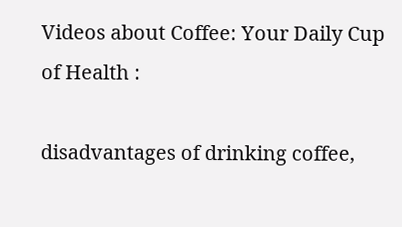Videos about Coffee: Your Daily Cup of Health :

disadvantages of drinking coffee,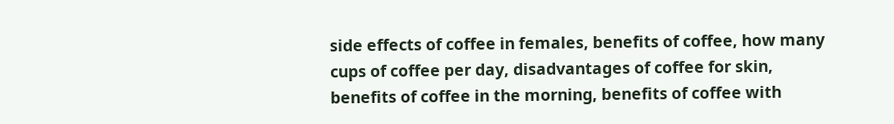side effects of coffee in females, benefits of coffee, how many cups of coffee per day, disadvantages of coffee for skin, benefits of coffee in the morning, benefits of coffee with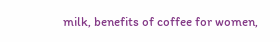milk, benefits of coffee for women,